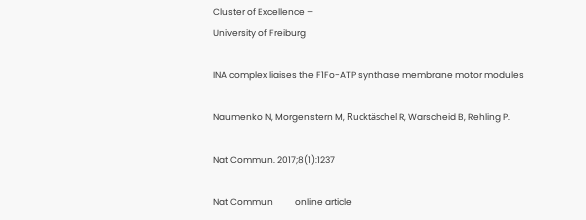Cluster of Excellence –
University of Freiburg

INA complex liaises the F1Fo-ATP synthase membrane motor modules

Naumenko N, Morgenstern M, Rucktäschel R, Warscheid B, Rehling P.

Nat Commun. 2017;8(1):1237

Nat Commun           online article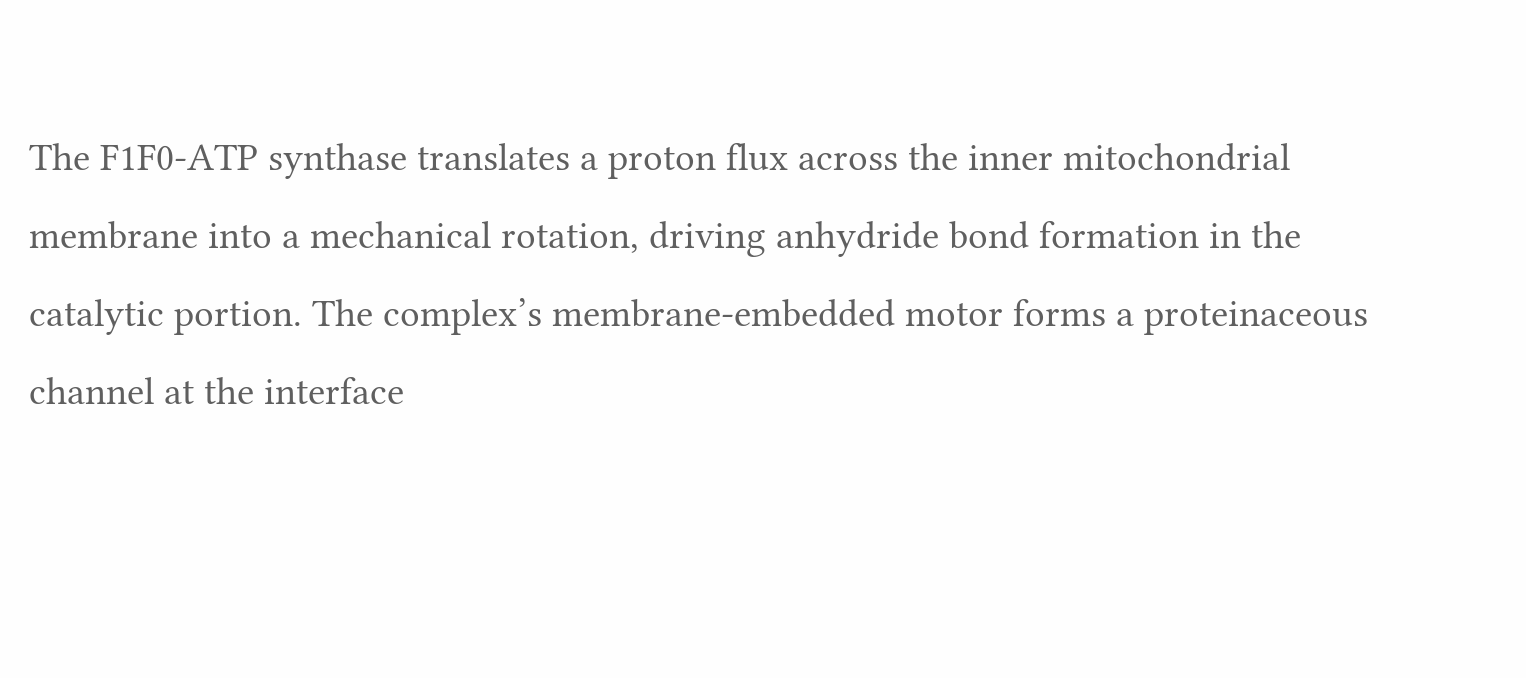The F1F0-ATP synthase translates a proton flux across the inner mitochondrial membrane into a mechanical rotation, driving anhydride bond formation in the catalytic portion. The complex’s membrane-embedded motor forms a proteinaceous channel at the interface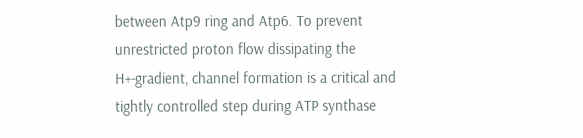between Atp9 ring and Atp6. To prevent unrestricted proton flow dissipating the H+-gradient, channel formation is a critical and tightly controlled step during ATP synthase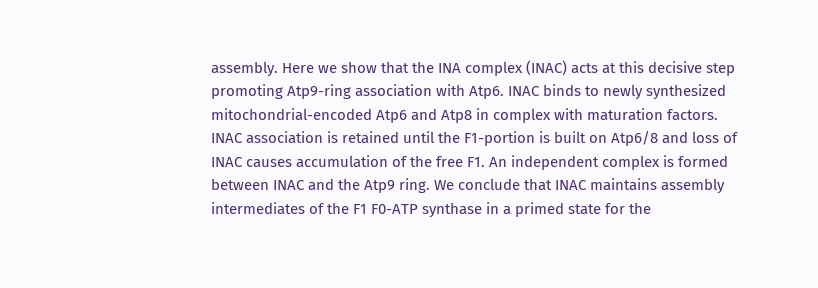assembly. Here we show that the INA complex (INAC) acts at this decisive step promoting Atp9-ring association with Atp6. INAC binds to newly synthesized mitochondrial-encoded Atp6 and Atp8 in complex with maturation factors. INAC association is retained until the F1-portion is built on Atp6/8 and loss of INAC causes accumulation of the free F1. An independent complex is formed between INAC and the Atp9 ring. We conclude that INAC maintains assembly intermediates of the F1 F0-ATP synthase in a primed state for the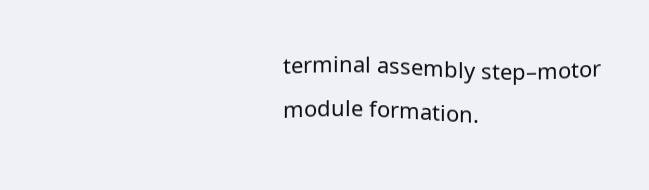terminal assembly step–motor module formation.